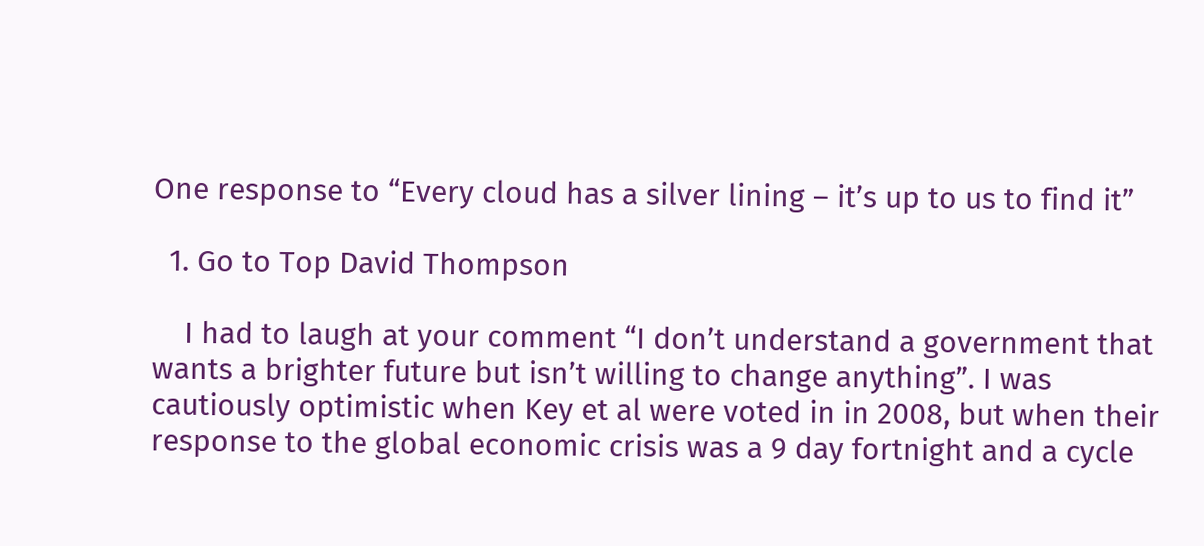One response to “Every cloud has a silver lining – it’s up to us to find it”

  1. Go to Top David Thompson

    I had to laugh at your comment “I don’t understand a government that wants a brighter future but isn’t willing to change anything”. I was cautiously optimistic when Key et al were voted in in 2008, but when their response to the global economic crisis was a 9 day fortnight and a cycle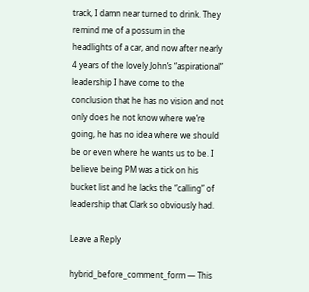track, I damn near turned to drink. They remind me of a possum in the headlights of a car, and now after nearly 4 years of the lovely John’s “aspirational” leadership I have come to the conclusion that he has no vision and not only does he not know where we’re going, he has no idea where we should be or even where he wants us to be. I believe being PM was a tick on his bucket list and he lacks the “calling” of leadership that Clark so obviously had.

Leave a Reply

hybrid_before_comment_form — This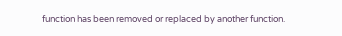function has been removed or replaced by another function.